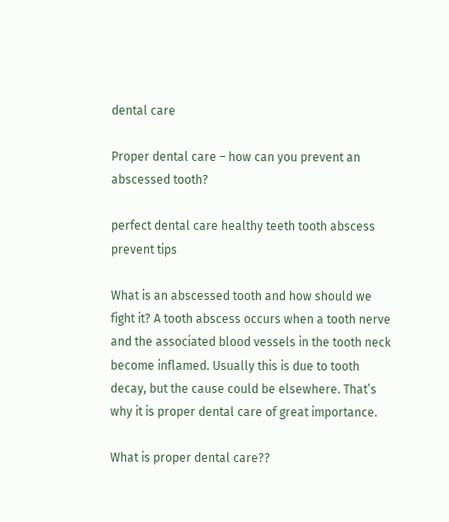dental care

Proper dental care – how can you prevent an abscessed tooth?

perfect dental care healthy teeth tooth abscess prevent tips

What is an abscessed tooth and how should we fight it? A tooth abscess occurs when a tooth nerve and the associated blood vessels in the tooth neck become inflamed. Usually this is due to tooth decay, but the cause could be elsewhere. That’s why it is proper dental care of great importance.

What is proper dental care??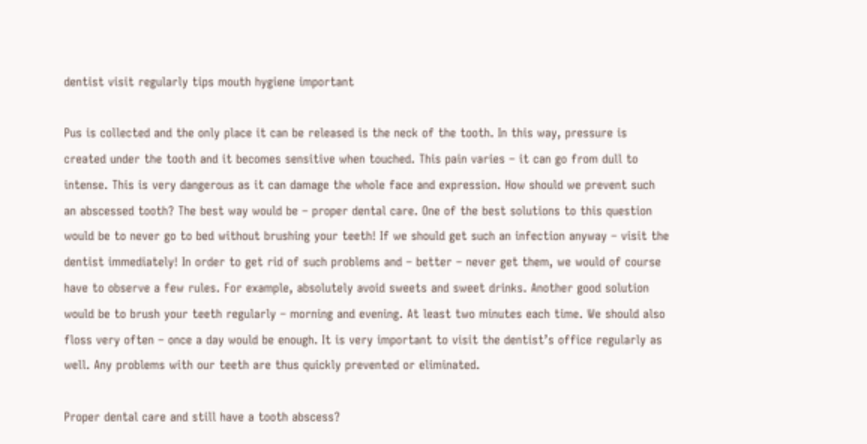dentist visit regularly tips mouth hygiene important

Pus is collected and the only place it can be released is the neck of the tooth. In this way, pressure is created under the tooth and it becomes sensitive when touched. This pain varies – it can go from dull to intense. This is very dangerous as it can damage the whole face and expression. How should we prevent such an abscessed tooth? The best way would be – proper dental care. One of the best solutions to this question would be to never go to bed without brushing your teeth! If we should get such an infection anyway – visit the dentist immediately! In order to get rid of such problems and – better – never get them, we would of course have to observe a few rules. For example, absolutely avoid sweets and sweet drinks. Another good solution would be to brush your teeth regularly – morning and evening. At least two minutes each time. We should also floss very often – once a day would be enough. It is very important to visit the dentist’s office regularly as well. Any problems with our teeth are thus quickly prevented or eliminated.

Proper dental care and still have a tooth abscess?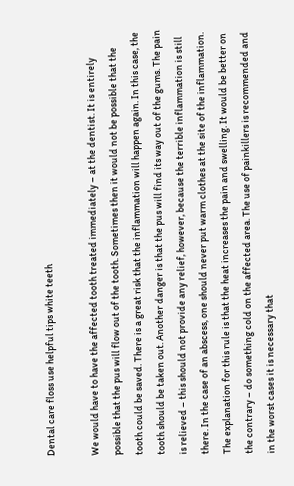Dental care floss use helpful tips white teeth

We would have to have the affected tooth treated immediately – at the dentist. It is entirely possible that the pus will flow out of the tooth. Sometimes then it would not be possible that the tooth could be saved. There is a great risk that the inflammation will happen again. In this case, the tooth should be taken out. Another danger is that the pus will find its way out of the gums. The pain is relieved – this should not provide any relief, however, because the terrible inflammation is still there. In the case of an abscess, one should never put warm clothes at the site of the inflammation. The explanation for this rule is that the heat increases the pain and swelling. It would be better on the contrary – do something cold on the affected area. The use of painkillers is recommended and in the worst cases it is necessary that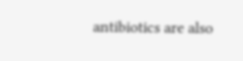antibiotics are also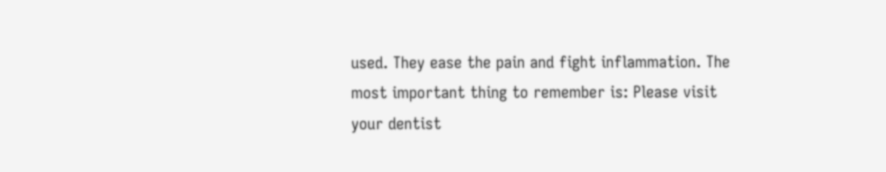used. They ease the pain and fight inflammation. The most important thing to remember is: Please visit your dentist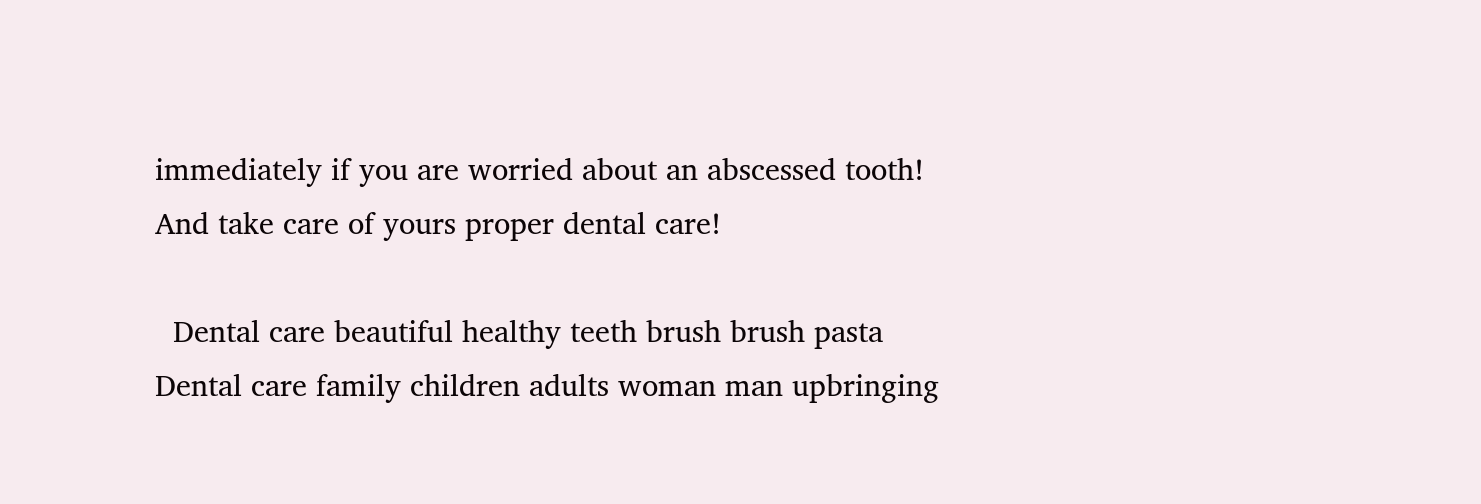immediately if you are worried about an abscessed tooth! And take care of yours proper dental care!

  Dental care beautiful healthy teeth brush brush pasta  Dental care family children adults woman man upbringing